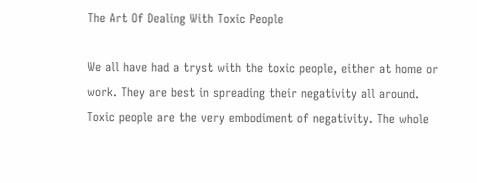The Art Of Dealing With Toxic People

We all have had a tryst with the toxic people, either at home or work. They are best in spreading their negativity all around. Toxic people are the very embodiment of negativity. The whole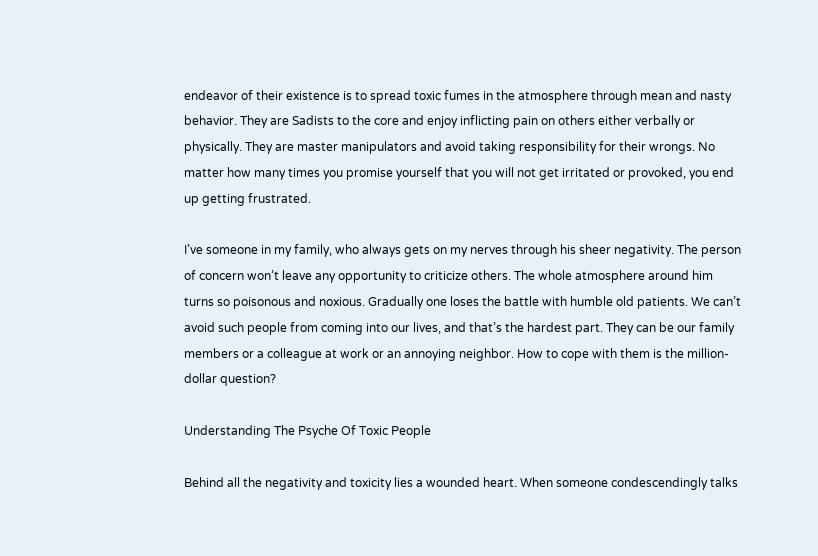endeavor of their existence is to spread toxic fumes in the atmosphere through mean and nasty behavior. They are Sadists to the core and enjoy inflicting pain on others either verbally or physically. They are master manipulators and avoid taking responsibility for their wrongs. No matter how many times you promise yourself that you will not get irritated or provoked, you end up getting frustrated.

I’ve someone in my family, who always gets on my nerves through his sheer negativity. The person of concern won’t leave any opportunity to criticize others. The whole atmosphere around him turns so poisonous and noxious. Gradually one loses the battle with humble old patients. We can’t avoid such people from coming into our lives, and that’s the hardest part. They can be our family members or a colleague at work or an annoying neighbor. How to cope with them is the million-dollar question?

Understanding The Psyche Of Toxic People

Behind all the negativity and toxicity lies a wounded heart. When someone condescendingly talks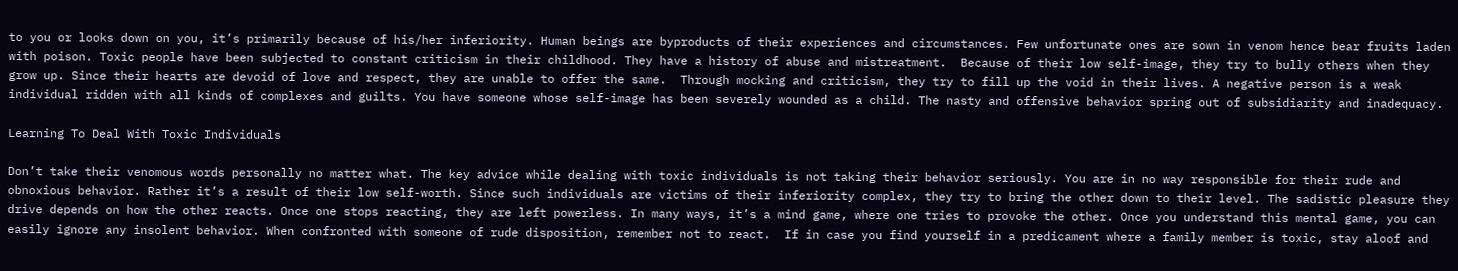to you or looks down on you, it’s primarily because of his/her inferiority. Human beings are byproducts of their experiences and circumstances. Few unfortunate ones are sown in venom hence bear fruits laden with poison. Toxic people have been subjected to constant criticism in their childhood. They have a history of abuse and mistreatment.  Because of their low self-image, they try to bully others when they grow up. Since their hearts are devoid of love and respect, they are unable to offer the same.  Through mocking and criticism, they try to fill up the void in their lives. A negative person is a weak individual ridden with all kinds of complexes and guilts. You have someone whose self-image has been severely wounded as a child. The nasty and offensive behavior spring out of subsidiarity and inadequacy.

Learning To Deal With Toxic Individuals

Don’t take their venomous words personally no matter what. The key advice while dealing with toxic individuals is not taking their behavior seriously. You are in no way responsible for their rude and obnoxious behavior. Rather it’s a result of their low self-worth. Since such individuals are victims of their inferiority complex, they try to bring the other down to their level. The sadistic pleasure they drive depends on how the other reacts. Once one stops reacting, they are left powerless. In many ways, it’s a mind game, where one tries to provoke the other. Once you understand this mental game, you can easily ignore any insolent behavior. When confronted with someone of rude disposition, remember not to react.  If in case you find yourself in a predicament where a family member is toxic, stay aloof and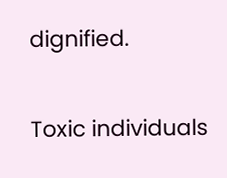dignified.

Toxic individuals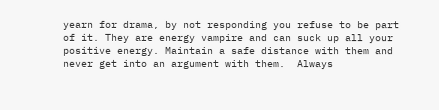yearn for drama, by not responding you refuse to be part of it. They are energy vampire and can suck up all your positive energy. Maintain a safe distance with them and never get into an argument with them.  Always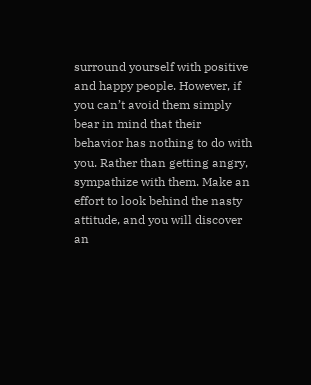surround yourself with positive and happy people. However, if you can’t avoid them simply bear in mind that their behavior has nothing to do with you. Rather than getting angry, sympathize with them. Make an effort to look behind the nasty attitude, and you will discover an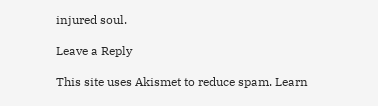injured soul.

Leave a Reply

This site uses Akismet to reduce spam. Learn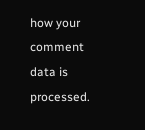how your comment data is processed.